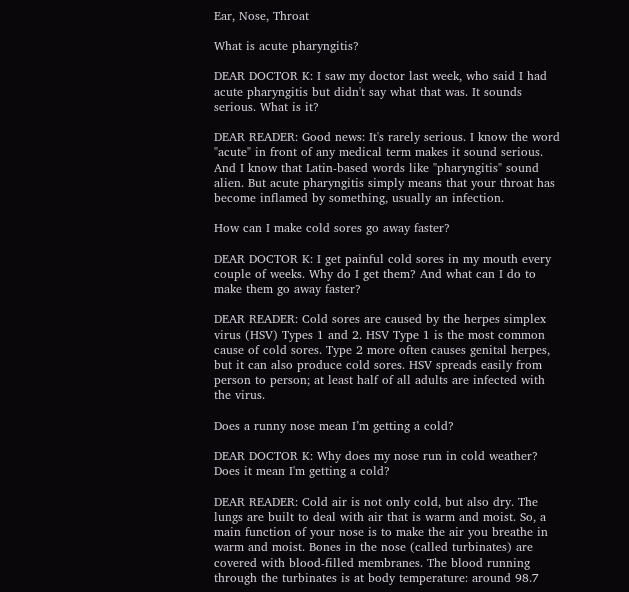Ear, Nose, Throat

What is acute pharyngitis?

DEAR DOCTOR K: I saw my doctor last week, who said I had acute pharyngitis but didn't say what that was. It sounds serious. What is it?

DEAR READER: Good news: It's rarely serious. I know the word "acute" in front of any medical term makes it sound serious. And I know that Latin-based words like "pharyngitis" sound alien. But acute pharyngitis simply means that your throat has become inflamed by something, usually an infection.

How can I make cold sores go away faster?

DEAR DOCTOR K: I get painful cold sores in my mouth every couple of weeks. Why do I get them? And what can I do to make them go away faster?

DEAR READER: Cold sores are caused by the herpes simplex virus (HSV) Types 1 and 2. HSV Type 1 is the most common cause of cold sores. Type 2 more often causes genital herpes, but it can also produce cold sores. HSV spreads easily from person to person; at least half of all adults are infected with the virus.

Does a runny nose mean I’m getting a cold?

DEAR DOCTOR K: Why does my nose run in cold weather? Does it mean I'm getting a cold?

DEAR READER: Cold air is not only cold, but also dry. The lungs are built to deal with air that is warm and moist. So, a main function of your nose is to make the air you breathe in warm and moist. Bones in the nose (called turbinates) are covered with blood-filled membranes. The blood running through the turbinates is at body temperature: around 98.7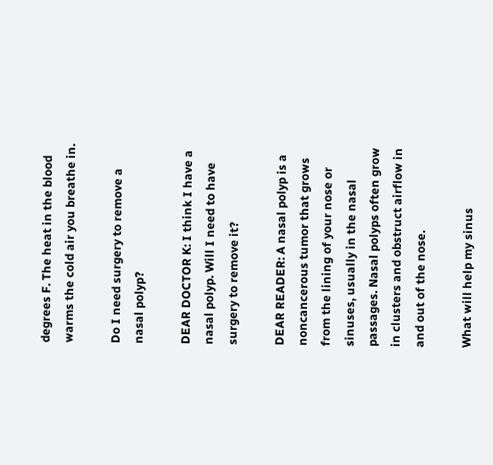degrees F. The heat in the blood warms the cold air you breathe in.

Do I need surgery to remove a nasal polyp?

DEAR DOCTOR K: I think I have a nasal polyp. Will I need to have surgery to remove it?

DEAR READER: A nasal polyp is a noncancerous tumor that grows from the lining of your nose or sinuses, usually in the nasal passages. Nasal polyps often grow in clusters and obstruct airflow in and out of the nose.

What will help my sinus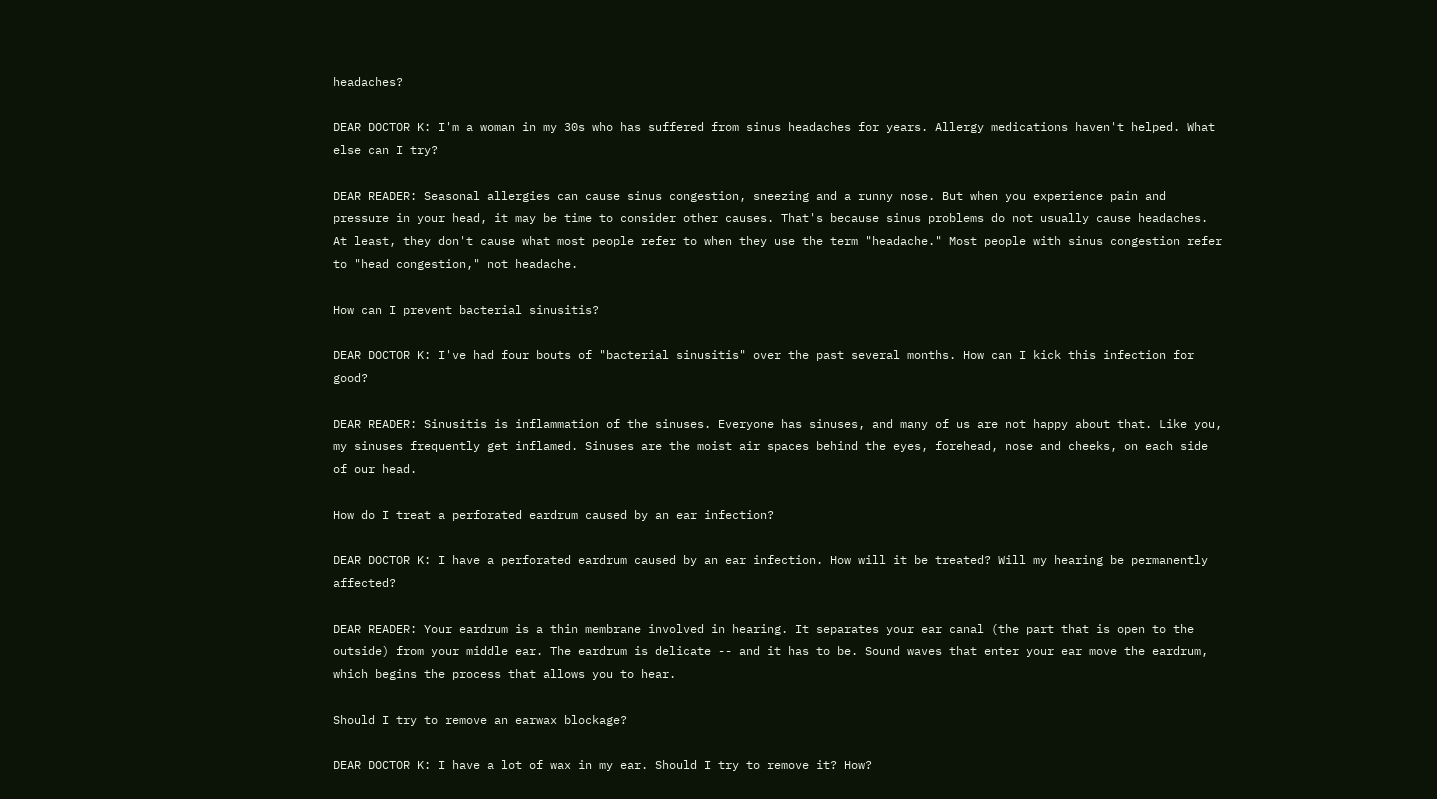headaches?

DEAR DOCTOR K: I'm a woman in my 30s who has suffered from sinus headaches for years. Allergy medications haven't helped. What else can I try?

DEAR READER: Seasonal allergies can cause sinus congestion, sneezing and a runny nose. But when you experience pain and pressure in your head, it may be time to consider other causes. That's because sinus problems do not usually cause headaches. At least, they don't cause what most people refer to when they use the term "headache." Most people with sinus congestion refer to "head congestion," not headache.

How can I prevent bacterial sinusitis?

DEAR DOCTOR K: I've had four bouts of "bacterial sinusitis" over the past several months. How can I kick this infection for good?

DEAR READER: Sinusitis is inflammation of the sinuses. Everyone has sinuses, and many of us are not happy about that. Like you, my sinuses frequently get inflamed. Sinuses are the moist air spaces behind the eyes, forehead, nose and cheeks, on each side of our head.

How do I treat a perforated eardrum caused by an ear infection?

DEAR DOCTOR K: I have a perforated eardrum caused by an ear infection. How will it be treated? Will my hearing be permanently affected?

DEAR READER: Your eardrum is a thin membrane involved in hearing. It separates your ear canal (the part that is open to the outside) from your middle ear. The eardrum is delicate -- and it has to be. Sound waves that enter your ear move the eardrum, which begins the process that allows you to hear.

Should I try to remove an earwax blockage?

DEAR DOCTOR K: I have a lot of wax in my ear. Should I try to remove it? How?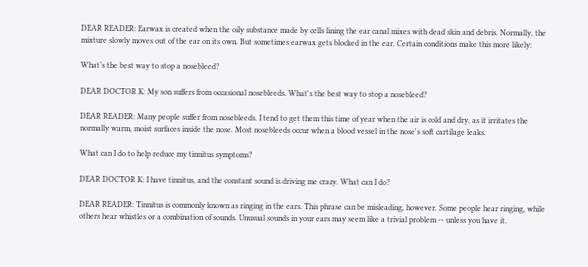DEAR READER: Earwax is created when the oily substance made by cells lining the ear canal mixes with dead skin and debris. Normally, the mixture slowly moves out of the ear on its own. But sometimes earwax gets blocked in the ear. Certain conditions make this more likely:

What’s the best way to stop a nosebleed?

DEAR DOCTOR K: My son suffers from occasional nosebleeds. What's the best way to stop a nosebleed?

DEAR READER: Many people suffer from nosebleeds. I tend to get them this time of year when the air is cold and dry, as it irritates the normally warm, moist surfaces inside the nose. Most nosebleeds occur when a blood vessel in the nose's soft cartilage leaks.

What can I do to help reduce my tinnitus symptoms?

DEAR DOCTOR K: I have tinnitus, and the constant sound is driving me crazy. What can I do?

DEAR READER: Tinnitus is commonly known as ringing in the ears. This phrase can be misleading, however. Some people hear ringing, while others hear whistles or a combination of sounds. Unusual sounds in your ears may seem like a trivial problem -- unless you have it.